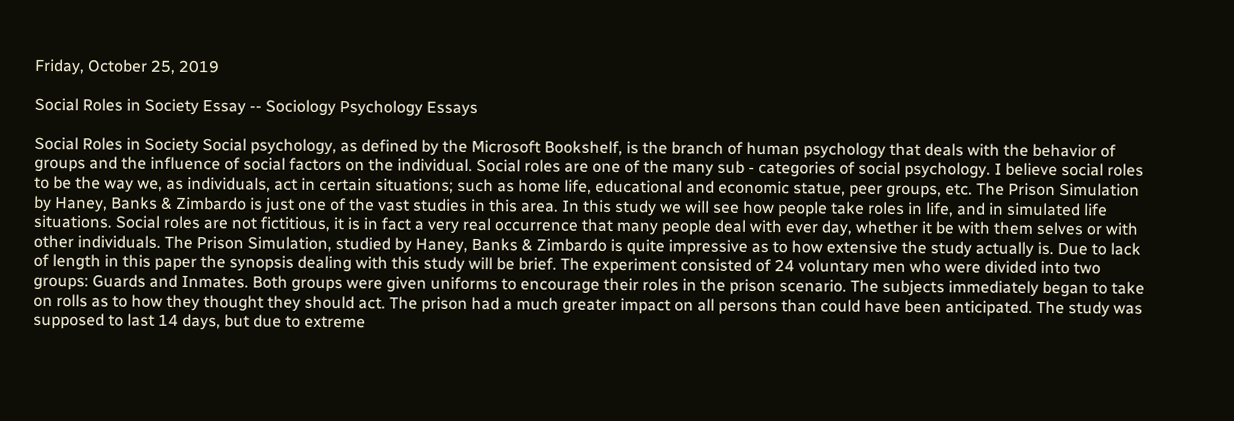Friday, October 25, 2019

Social Roles in Society Essay -- Sociology Psychology Essays

Social Roles in Society Social psychology, as defined by the Microsoft Bookshelf, is the branch of human psychology that deals with the behavior of groups and the influence of social factors on the individual. Social roles are one of the many sub - categories of social psychology. I believe social roles to be the way we, as individuals, act in certain situations; such as home life, educational and economic statue, peer groups, etc. The Prison Simulation by Haney, Banks & Zimbardo is just one of the vast studies in this area. In this study we will see how people take roles in life, and in simulated life situations. Social roles are not fictitious, it is in fact a very real occurrence that many people deal with ever day, whether it be with them selves or with other individuals. The Prison Simulation, studied by Haney, Banks & Zimbardo is quite impressive as to how extensive the study actually is. Due to lack of length in this paper the synopsis dealing with this study will be brief. The experiment consisted of 24 voluntary men who were divided into two groups: Guards and Inmates. Both groups were given uniforms to encourage their roles in the prison scenario. The subjects immediately began to take on rolls as to how they thought they should act. The prison had a much greater impact on all persons than could have been anticipated. The study was supposed to last 14 days, but due to extreme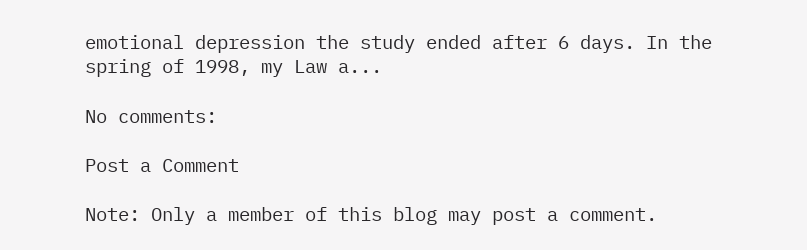emotional depression the study ended after 6 days. In the spring of 1998, my Law a...

No comments:

Post a Comment

Note: Only a member of this blog may post a comment.